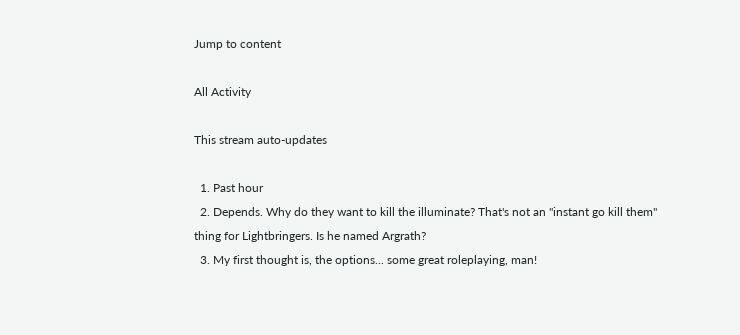Jump to content

All Activity

This stream auto-updates

  1. Past hour
  2. Depends. Why do they want to kill the illuminate? That's not an "instant go kill them" thing for Lightbringers. Is he named Argrath?
  3. My first thought is, the options... some great roleplaying, man!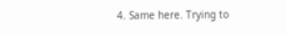4. Same here. Trying to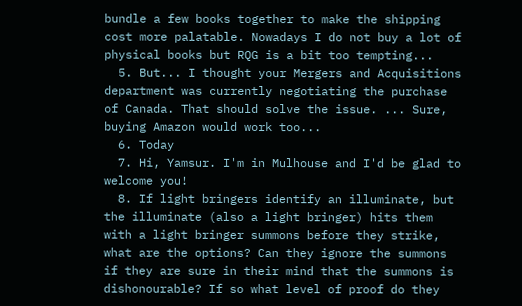bundle a few books together to make the shipping cost more palatable. Nowadays I do not buy a lot of physical books but RQG is a bit too tempting...
  5. But... I thought your Mergers and Acquisitions department was currently negotiating the purchase of Canada. That should solve the issue. ... Sure, buying Amazon would work too...
  6. Today
  7. Hi, Yamsur. I'm in Mulhouse and I'd be glad to welcome you!
  8. If light bringers identify an illuminate, but the illuminate (also a light bringer) hits them with a light bringer summons before they strike, what are the options? Can they ignore the summons if they are sure in their mind that the summons is dishonourable? If so what level of proof do they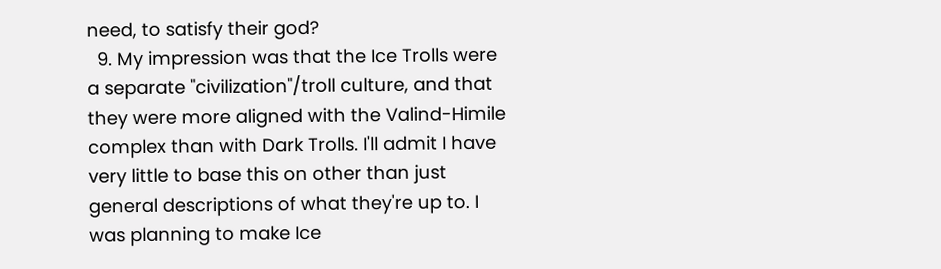need, to satisfy their god?
  9. My impression was that the Ice Trolls were a separate "civilization"/troll culture, and that they were more aligned with the Valind-Himile complex than with Dark Trolls. I'll admit I have very little to base this on other than just general descriptions of what they're up to. I was planning to make Ice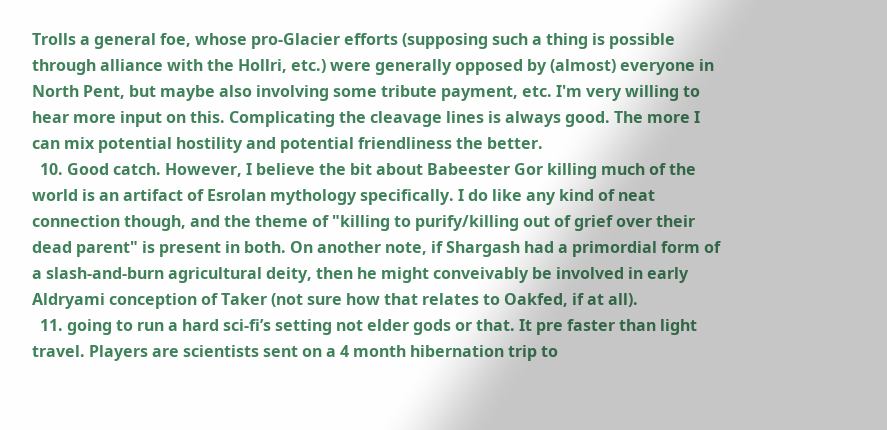Trolls a general foe, whose pro-Glacier efforts (supposing such a thing is possible through alliance with the Hollri, etc.) were generally opposed by (almost) everyone in North Pent, but maybe also involving some tribute payment, etc. I'm very willing to hear more input on this. Complicating the cleavage lines is always good. The more I can mix potential hostility and potential friendliness the better.
  10. Good catch. However, I believe the bit about Babeester Gor killing much of the world is an artifact of Esrolan mythology specifically. I do like any kind of neat connection though, and the theme of "killing to purify/killing out of grief over their dead parent" is present in both. On another note, if Shargash had a primordial form of a slash-and-burn agricultural deity, then he might conveivably be involved in early Aldryami conception of Taker (not sure how that relates to Oakfed, if at all).
  11. going to run a hard sci-fi’s setting not elder gods or that. It pre faster than light travel. Players are scientists sent on a 4 month hibernation trip to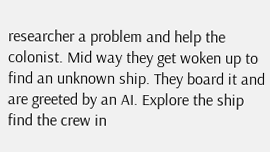researcher a problem and help the colonist. Mid way they get woken up to find an unknown ship. They board it and are greeted by an AI. Explore the ship find the crew in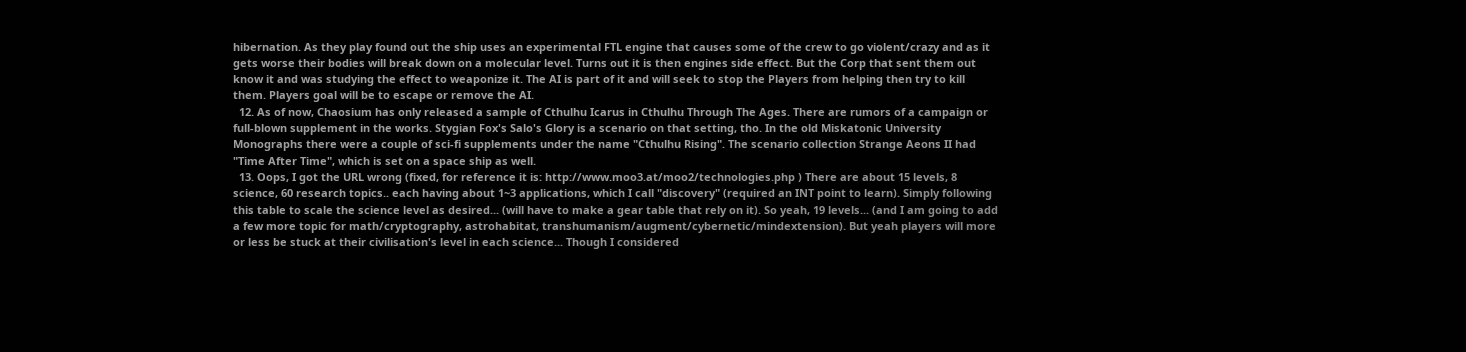hibernation. As they play found out the ship uses an experimental FTL engine that causes some of the crew to go violent/crazy and as it gets worse their bodies will break down on a molecular level. Turns out it is then engines side effect. But the Corp that sent them out know it and was studying the effect to weaponize it. The AI is part of it and will seek to stop the Players from helping then try to kill them. Players goal will be to escape or remove the AI.
  12. As of now, Chaosium has only released a sample of Cthulhu Icarus in Cthulhu Through The Ages. There are rumors of a campaign or full-blown supplement in the works. Stygian Fox's Salo's Glory is a scenario on that setting, tho. In the old Miskatonic University Monographs there were a couple of sci-fi supplements under the name "Cthulhu Rising". The scenario collection Strange Aeons II had "Time After Time", which is set on a space ship as well.
  13. Oops, I got the URL wrong (fixed, for reference it is: http://www.moo3.at/moo2/technologies.php ) There are about 15 levels, 8 science, 60 research topics.. each having about 1~3 applications, which I call "discovery" (required an INT point to learn). Simply following this table to scale the science level as desired... (will have to make a gear table that rely on it). So yeah, 19 levels... (and I am going to add a few more topic for math/cryptography, astrohabitat, transhumanism/augment/cybernetic/mindextension). But yeah players will more or less be stuck at their civilisation's level in each science... Though I considered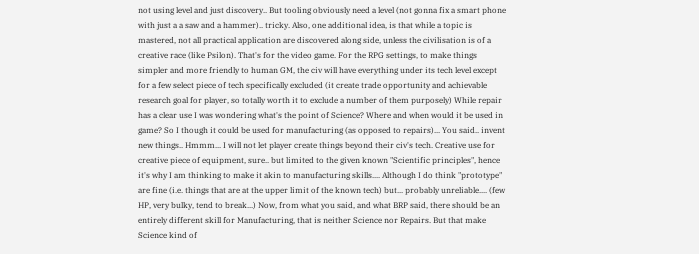not using level and just discovery.. But tooling obviously need a level (not gonna fix a smart phone with just a a saw and a hammer).. tricky. Also, one additional idea, is that while a topic is mastered, not all practical application are discovered along side, unless the civilisation is of a creative race (like Psilon). That's for the video game. For the RPG settings, to make things simpler and more friendly to human GM, the civ will have everything under its tech level except for a few select piece of tech specifically excluded (it create trade opportunity and achievable research goal for player, so totally worth it to exclude a number of them purposely) While repair has a clear use I was wondering what's the point of Science? Where and when would it be used in game? So I though it could be used for manufacturing (as opposed to repairs)... You said.. invent new things.. Hmmm... I will not let player create things beyond their civ's tech. Creative use for creative piece of equipment, sure.. but limited to the given known "Scientific principles", hence it's why I am thinking to make it akin to manufacturing skills.... Although I do think "prototype" are fine (i.e. things that are at the upper limit of the known tech) but... probably unreliable.... (few HP, very bulky, tend to break...) Now, from what you said, and what BRP said, there should be an entirely different skill for Manufacturing, that is neither Science nor Repairs. But that make Science kind of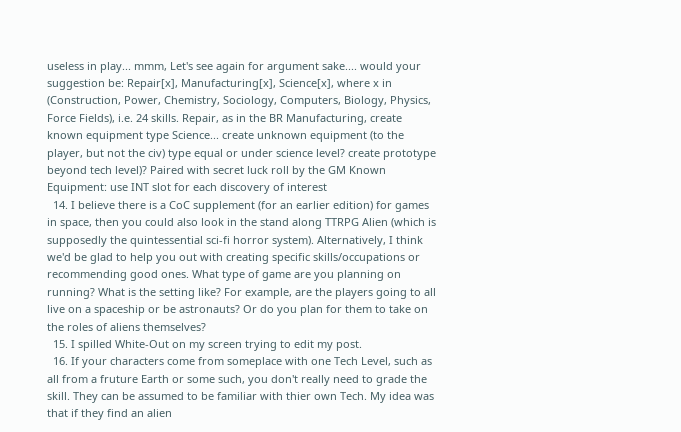useless in play... mmm, Let's see again for argument sake.... would your suggestion be: Repair[x], Manufacturing[x], Science[x], where x in (Construction, Power, Chemistry, Sociology, Computers, Biology, Physics, Force Fields), i.e. 24 skills. Repair, as in the BR Manufacturing, create known equipment type Science... create unknown equipment (to the player, but not the civ) type equal or under science level? create prototype beyond tech level)? Paired with secret luck roll by the GM Known Equipment: use INT slot for each discovery of interest
  14. I believe there is a CoC supplement (for an earlier edition) for games in space, then you could also look in the stand along TTRPG Alien (which is supposedly the quintessential sci-fi horror system). Alternatively, I think we'd be glad to help you out with creating specific skills/occupations or recommending good ones. What type of game are you planning on running? What is the setting like? For example, are the players going to all live on a spaceship or be astronauts? Or do you plan for them to take on the roles of aliens themselves?
  15. I spilled White-Out on my screen trying to edit my post.
  16. If your characters come from someplace with one Tech Level, such as all from a fruture Earth or some such, you don't really need to grade the skill. They can be assumed to be familiar with thier own Tech. My idea was that if they find an alien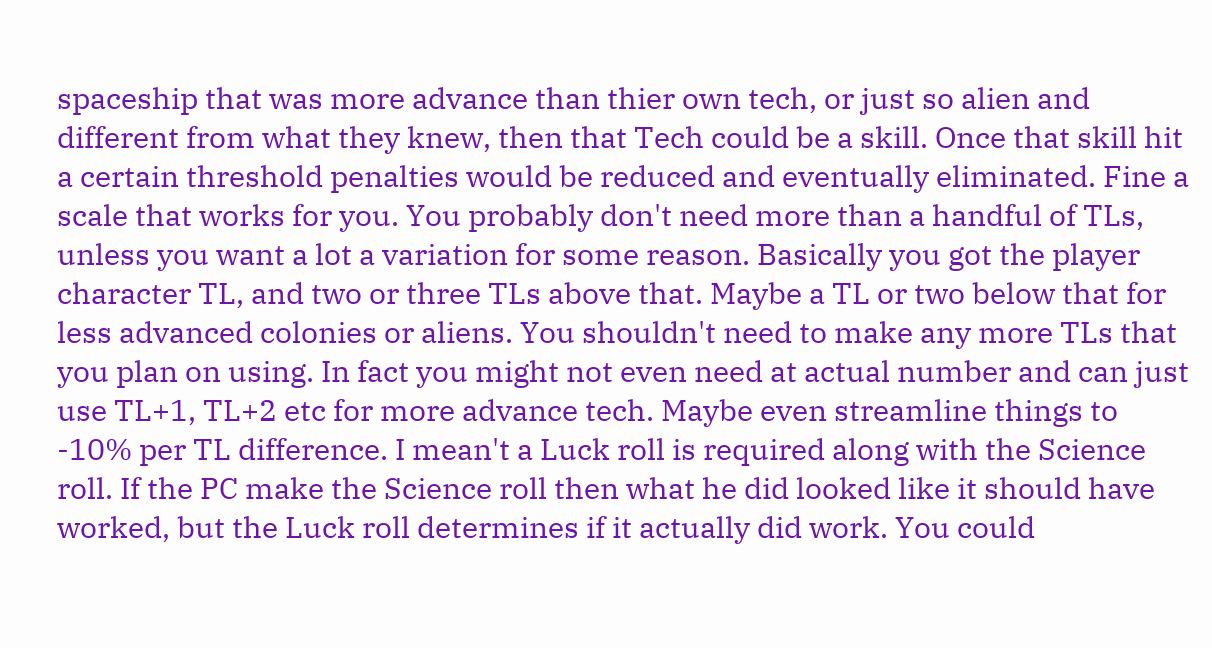spaceship that was more advance than thier own tech, or just so alien and different from what they knew, then that Tech could be a skill. Once that skill hit a certain threshold penalties would be reduced and eventually eliminated. Fine a scale that works for you. You probably don't need more than a handful of TLs, unless you want a lot a variation for some reason. Basically you got the player character TL, and two or three TLs above that. Maybe a TL or two below that for less advanced colonies or aliens. You shouldn't need to make any more TLs that you plan on using. In fact you might not even need at actual number and can just use TL+1, TL+2 etc for more advance tech. Maybe even streamline things to -10% per TL difference. I mean't a Luck roll is required along with the Science roll. If the PC make the Science roll then what he did looked like it should have worked, but the Luck roll determines if it actually did work. You could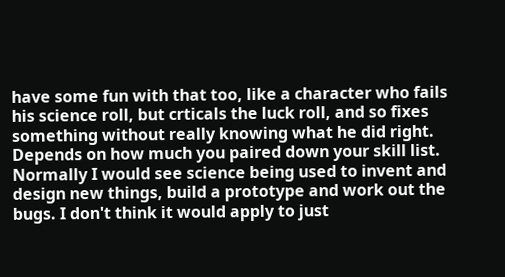have some fun with that too, like a character who fails his science roll, but crticals the luck roll, and so fixes something without really knowing what he did right. Depends on how much you paired down your skill list. Normally I would see science being used to invent and design new things, build a prototype and work out the bugs. I don't think it would apply to just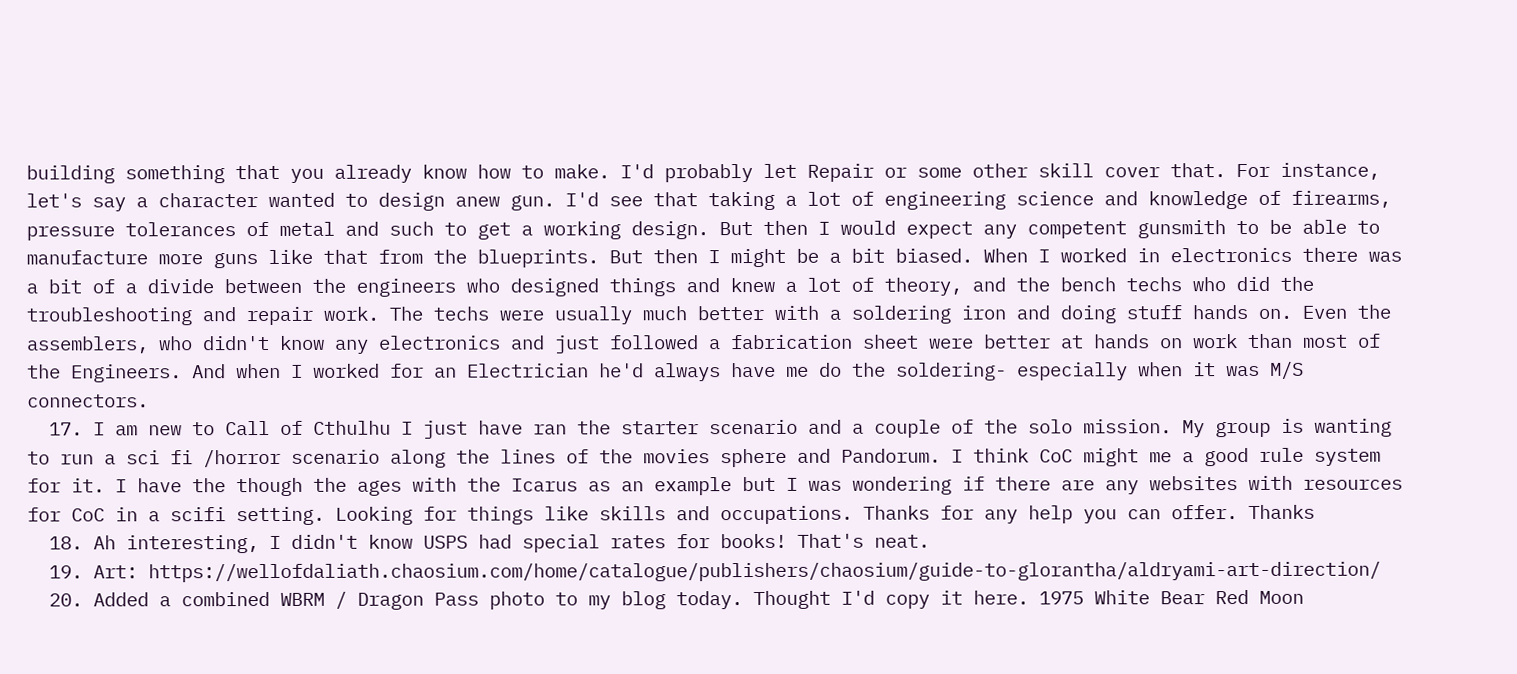building something that you already know how to make. I'd probably let Repair or some other skill cover that. For instance, let's say a character wanted to design anew gun. I'd see that taking a lot of engineering science and knowledge of firearms, pressure tolerances of metal and such to get a working design. But then I would expect any competent gunsmith to be able to manufacture more guns like that from the blueprints. But then I might be a bit biased. When I worked in electronics there was a bit of a divide between the engineers who designed things and knew a lot of theory, and the bench techs who did the troubleshooting and repair work. The techs were usually much better with a soldering iron and doing stuff hands on. Even the assemblers, who didn't know any electronics and just followed a fabrication sheet were better at hands on work than most of the Engineers. And when I worked for an Electrician he'd always have me do the soldering- especially when it was M/S connectors.
  17. I am new to Call of Cthulhu I just have ran the starter scenario and a couple of the solo mission. My group is wanting to run a sci fi /horror scenario along the lines of the movies sphere and Pandorum. I think CoC might me a good rule system for it. I have the though the ages with the Icarus as an example but I was wondering if there are any websites with resources for CoC in a scifi setting. Looking for things like skills and occupations. Thanks for any help you can offer. Thanks
  18. Ah interesting, I didn't know USPS had special rates for books! That's neat.
  19. Art: https://wellofdaliath.chaosium.com/home/catalogue/publishers/chaosium/guide-to-glorantha/aldryami-art-direction/
  20. Added a combined WBRM / Dragon Pass photo to my blog today. Thought I'd copy it here. 1975 White Bear Red Moon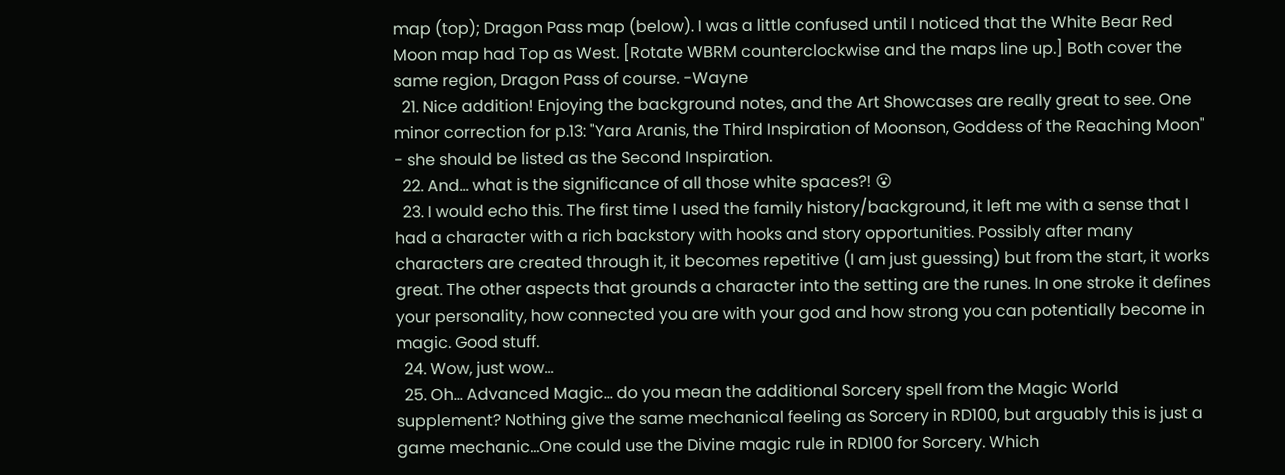map (top); Dragon Pass map (below). I was a little confused until I noticed that the White Bear Red Moon map had Top as West. [Rotate WBRM counterclockwise and the maps line up.] Both cover the same region, Dragon Pass of course. -Wayne
  21. Nice addition! Enjoying the background notes, and the Art Showcases are really great to see. One minor correction for p.13: "Yara Aranis, the Third Inspiration of Moonson, Goddess of the Reaching Moon" - she should be listed as the Second Inspiration.
  22. And... what is the significance of all those white spaces?! 😮
  23. I would echo this. The first time I used the family history/background, it left me with a sense that I had a character with a rich backstory with hooks and story opportunities. Possibly after many characters are created through it, it becomes repetitive (I am just guessing) but from the start, it works great. The other aspects that grounds a character into the setting are the runes. In one stroke it defines your personality, how connected you are with your god and how strong you can potentially become in magic. Good stuff.
  24. Wow, just wow...
  25. Oh... Advanced Magic... do you mean the additional Sorcery spell from the Magic World supplement? Nothing give the same mechanical feeling as Sorcery in RD100, but arguably this is just a game mechanic...One could use the Divine magic rule in RD100 for Sorcery. Which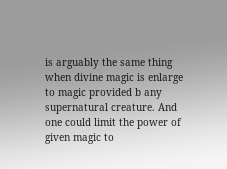is arguably the same thing when divine magic is enlarge to magic provided b any supernatural creature. And one could limit the power of given magic to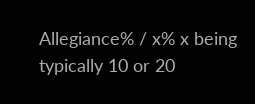Allegiance% / x% x being typically 10 or 20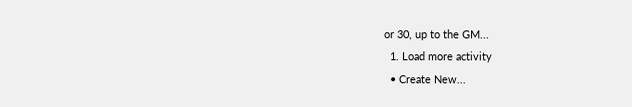or 30, up to the GM...
  1. Load more activity
  • Create New...